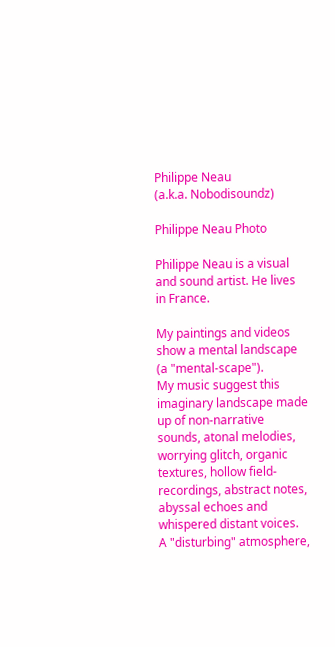Philippe Neau
(a.k.a. Nobodisoundz)

Philippe Neau Photo

Philippe Neau is a visual and sound artist. He lives in France.

My paintings and videos show a mental landscape (a "mental-scape").
My music suggest this imaginary landscape made up of non-narrative sounds, atonal melodies, worrying glitch, organic textures, hollow field-recordings, abstract notes, abyssal echoes and whispered distant voices.
A "disturbing" atmosphere,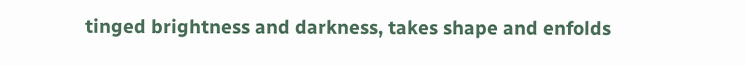tinged brightness and darkness, takes shape and enfolds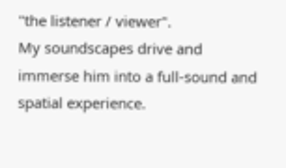"the listener / viewer".
My soundscapes drive and immerse him into a full-sound and spatial experience.